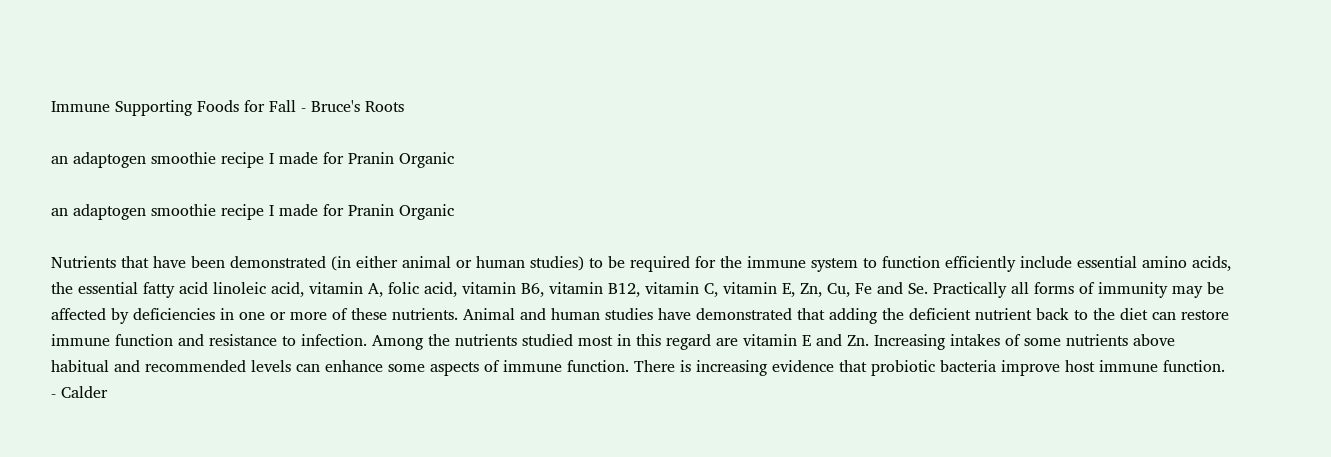Immune Supporting Foods for Fall - Bruce's Roots

an adaptogen smoothie recipe I made for Pranin Organic

an adaptogen smoothie recipe I made for Pranin Organic

Nutrients that have been demonstrated (in either animal or human studies) to be required for the immune system to function efficiently include essential amino acids, the essential fatty acid linoleic acid, vitamin A, folic acid, vitamin B6, vitamin B12, vitamin C, vitamin E, Zn, Cu, Fe and Se. Practically all forms of immunity may be affected by deficiencies in one or more of these nutrients. Animal and human studies have demonstrated that adding the deficient nutrient back to the diet can restore immune function and resistance to infection. Among the nutrients studied most in this regard are vitamin E and Zn. Increasing intakes of some nutrients above habitual and recommended levels can enhance some aspects of immune function. There is increasing evidence that probiotic bacteria improve host immune function.  - Calder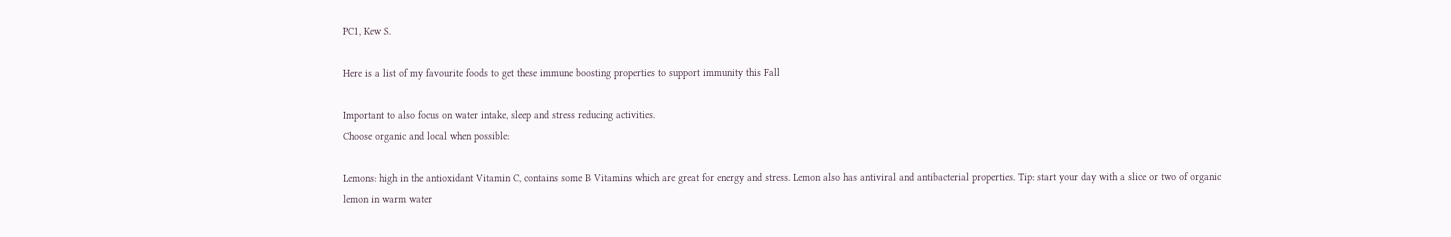PC1, Kew S.

Here is a list of my favourite foods to get these immune boosting properties to support immunity this Fall

Important to also focus on water intake, sleep and stress reducing activities.
Choose organic and local when possible:

Lemons: high in the antioxidant Vitamin C, contains some B Vitamins which are great for energy and stress. Lemon also has antiviral and antibacterial properties. Tip: start your day with a slice or two of organic lemon in warm water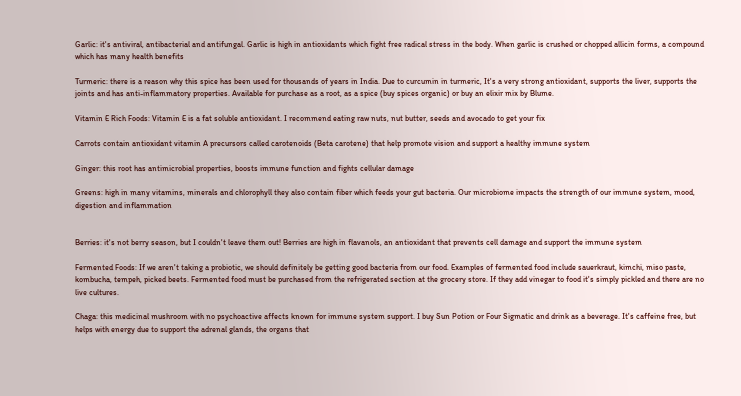Garlic: it's antiviral, antibacterial and antifungal. Garlic is high in antioxidants which fight free radical stress in the body. When garlic is crushed or chopped allicin forms, a compound which has many health benefits

Turmeric: there is a reason why this spice has been used for thousands of years in India. Due to curcumin in turmeric, It's a very strong antioxidant, supports the liver, supports the joints and has anti-inflammatory properties. Available for purchase as a root, as a spice (buy spices organic) or buy an elixir mix by Blume.

Vitamin E Rich Foods: Vitamin E is a fat soluble antioxidant. I recommend eating raw nuts, nut butter, seeds and avocado to get your fix

Carrots contain antioxidant vitamin A precursors called carotenoids (Beta carotene) that help promote vision and support a healthy immune system

Ginger: this root has antimicrobial properties, boosts immune function and fights cellular damage

Greens: high in many vitamins, minerals and chlorophyll they also contain fiber which feeds your gut bacteria. Our microbiome impacts the strength of our immune system, mood, digestion and inflammation


Berries: it's not berry season, but I couldn't leave them out! Berries are high in flavanols, an antioxidant that prevents cell damage and support the immune system

Fermented Foods: If we aren't taking a probiotic, we should definitely be getting good bacteria from our food. Examples of fermented food include sauerkraut, kimchi, miso paste, kombucha, tempeh, picked beets. Fermented food must be purchased from the refrigerated section at the grocery store. If they add vinegar to food it's simply pickled and there are no live cultures.

Chaga: this medicinal mushroom with no psychoactive affects known for immune system support. I buy Sun Potion or Four Sigmatic and drink as a beverage. It's caffeine free, but helps with energy due to support the adrenal glands, the organs that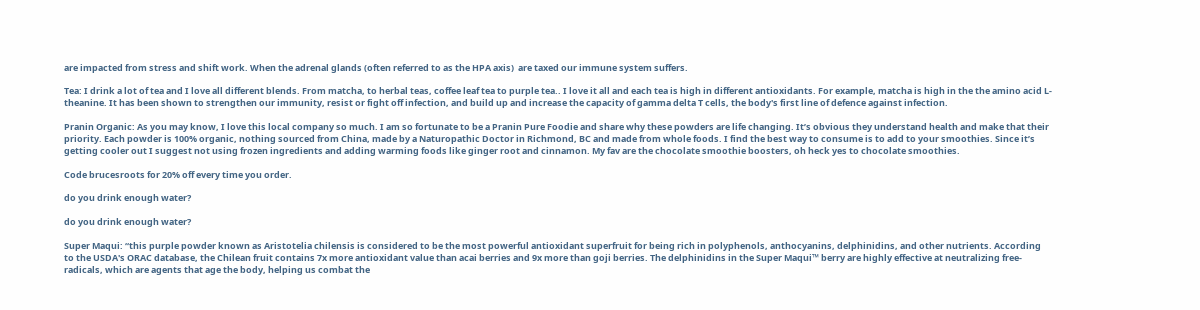are impacted from stress and shift work. When the adrenal glands (often referred to as the HPA axis)  are taxed our immune system suffers.

Tea: I drink a lot of tea and I love all different blends. From matcha, to herbal teas, coffee leaf tea to purple tea.. I love it all and each tea is high in different antioxidants. For example, matcha is high in the the amino acid L-theanine. It has been shown to strengthen our immunity, resist or fight off infection, and build up and increase the capacity of gamma delta T cells, the body's first line of defence against infection.

Pranin Organic: As you may know, I love this local company so much. I am so fortunate to be a Pranin Pure Foodie and share why these powders are life changing. It’s obvious they understand health and make that their priority. Each powder is 100% organic, nothing sourced from China, made by a Naturopathic Doctor in Richmond, BC and made from whole foods. I find the best way to consume is to add to your smoothies. Since it’s getting cooler out I suggest not using frozen ingredients and adding warming foods like ginger root and cinnamon. My fav are the chocolate smoothie boosters, oh heck yes to chocolate smoothies.

Code brucesroots for 20% off every time you order.

do you drink enough water?

do you drink enough water?

Super Maqui: “this purple powder known as Aristotelia chilensis is considered to be the most powerful antioxidant superfruit for being rich in polyphenols, anthocyanins, delphinidins, and other nutrients. According to the USDA's ORAC database, the Chilean fruit contains 7x more antioxidant value than acai berries and 9x more than goji berries. The delphinidins in the Super Maqui™ berry are highly effective at neutralizing free-radicals, which are agents that age the body, helping us combat the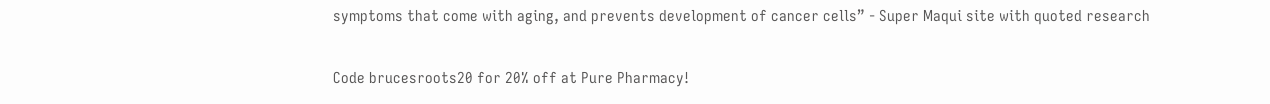symptoms that come with aging, and prevents development of cancer cells” - Super Maqui site with quoted research

Code brucesroots20 for 20% off at Pure Pharmacy!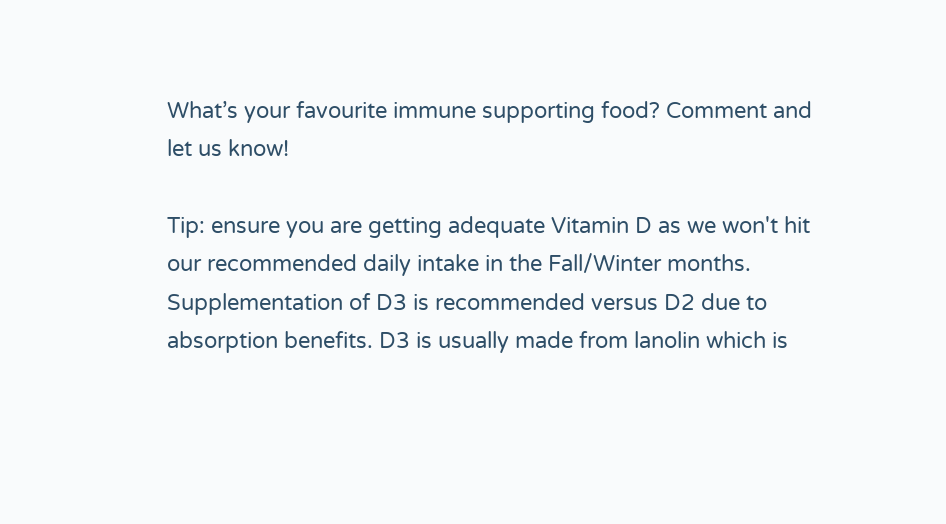What’s your favourite immune supporting food? Comment and let us know!

Tip: ensure you are getting adequate Vitamin D as we won't hit our recommended daily intake in the Fall/Winter months. Supplementation of D3 is recommended versus D2 due to absorption benefits. D3 is usually made from lanolin which is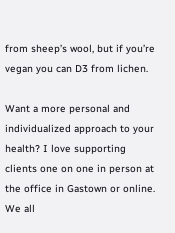from sheep’s wool, but if you’re vegan you can D3 from lichen.

Want a more personal and individualized approach to your health? I love supporting clients one on one in person at the office in Gastown or online. We all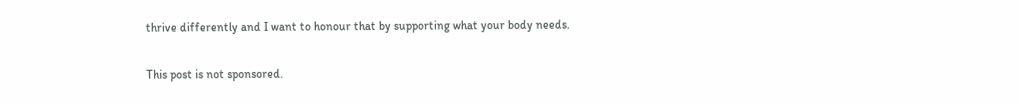thrive differently and I want to honour that by supporting what your body needs.

This post is not sponsored.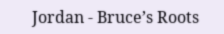Jordan - Bruce’s Roots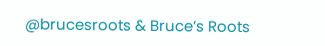@brucesroots & Bruce’s Roots